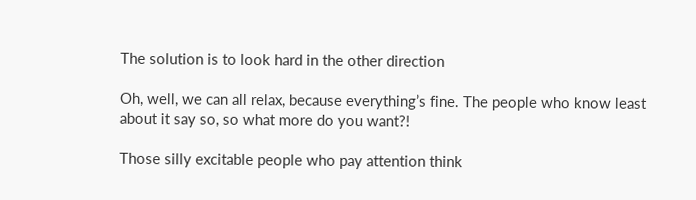The solution is to look hard in the other direction

Oh, well, we can all relax, because everything’s fine. The people who know least about it say so, so what more do you want?!

Those silly excitable people who pay attention think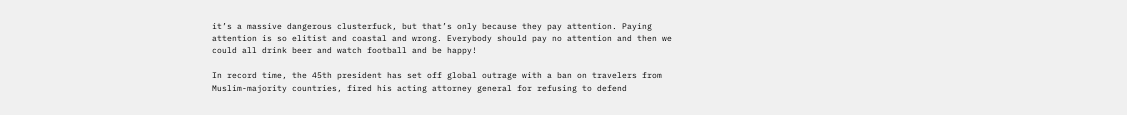it’s a massive dangerous clusterfuck, but that’s only because they pay attention. Paying attention is so elitist and coastal and wrong. Everybody should pay no attention and then we could all drink beer and watch football and be happy!

In record time, the 45th president has set off global outrage with a ban on travelers from Muslim-majority countries, fired his acting attorney general for refusing to defend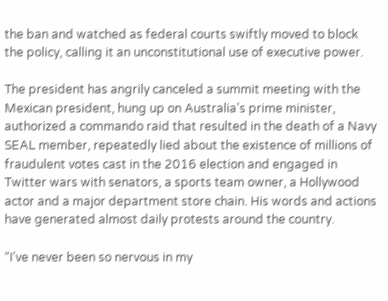the ban and watched as federal courts swiftly moved to block the policy, calling it an unconstitutional use of executive power.

The president has angrily canceled a summit meeting with the Mexican president, hung up on Australia’s prime minister, authorized a commando raid that resulted in the death of a Navy SEAL member, repeatedly lied about the existence of millions of fraudulent votes cast in the 2016 election and engaged in Twitter wars with senators, a sports team owner, a Hollywood actor and a major department store chain. His words and actions have generated almost daily protests around the country.

“I’ve never been so nervous in my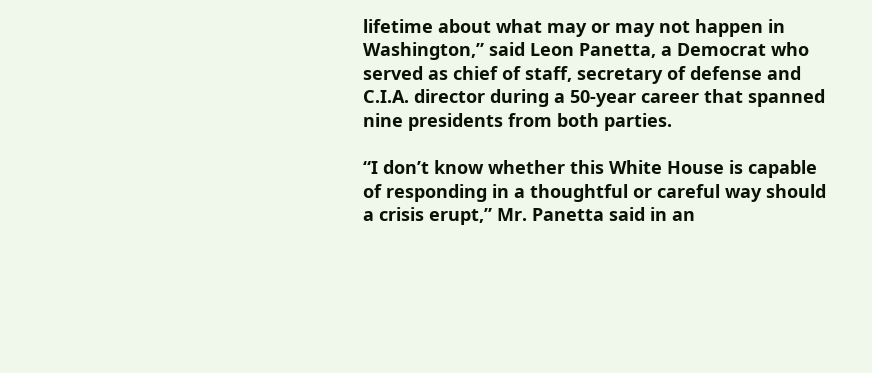lifetime about what may or may not happen in Washington,” said Leon Panetta, a Democrat who served as chief of staff, secretary of defense and C.I.A. director during a 50-year career that spanned nine presidents from both parties.

“I don’t know whether this White House is capable of responding in a thoughtful or careful way should a crisis erupt,” Mr. Panetta said in an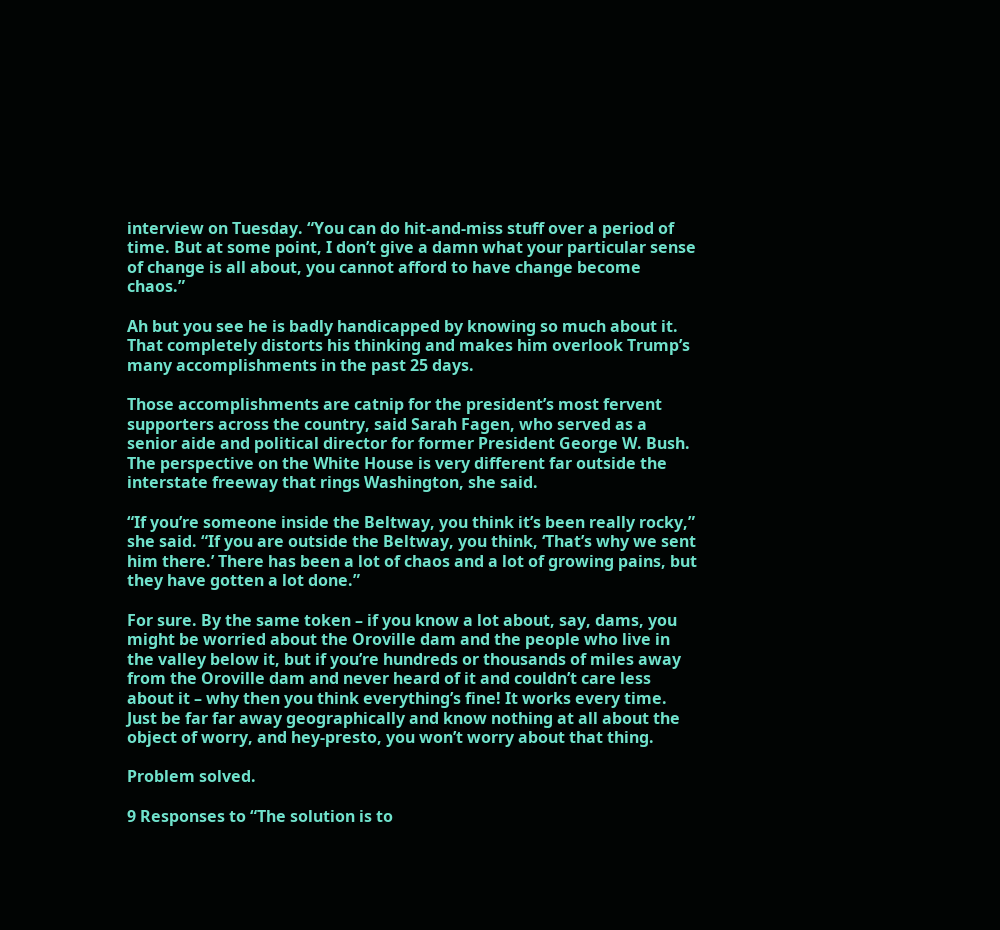interview on Tuesday. “You can do hit-and-miss stuff over a period of time. But at some point, I don’t give a damn what your particular sense of change is all about, you cannot afford to have change become chaos.”

Ah but you see he is badly handicapped by knowing so much about it. That completely distorts his thinking and makes him overlook Trump’s many accomplishments in the past 25 days.

Those accomplishments are catnip for the president’s most fervent supporters across the country, said Sarah Fagen, who served as a senior aide and political director for former President George W. Bush. The perspective on the White House is very different far outside the interstate freeway that rings Washington, she said.

“If you’re someone inside the Beltway, you think it’s been really rocky,” she said. “If you are outside the Beltway, you think, ‘That’s why we sent him there.’ There has been a lot of chaos and a lot of growing pains, but they have gotten a lot done.”

For sure. By the same token – if you know a lot about, say, dams, you might be worried about the Oroville dam and the people who live in the valley below it, but if you’re hundreds or thousands of miles away from the Oroville dam and never heard of it and couldn’t care less about it – why then you think everything’s fine! It works every time. Just be far far away geographically and know nothing at all about the object of worry, and hey-presto, you won’t worry about that thing.

Problem solved.

9 Responses to “The solution is to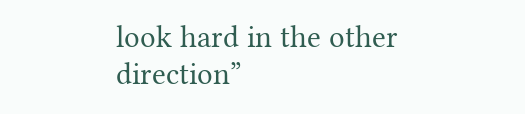look hard in the other direction”